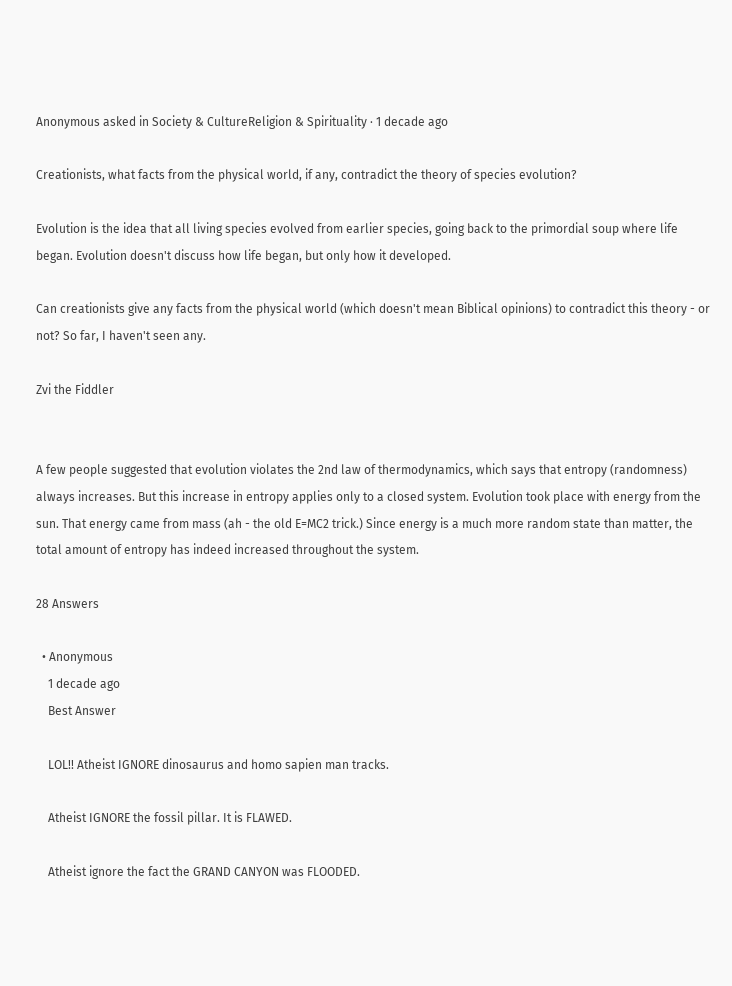Anonymous asked in Society & CultureReligion & Spirituality · 1 decade ago

Creationists, what facts from the physical world, if any, contradict the theory of species evolution?

Evolution is the idea that all living species evolved from earlier species, going back to the primordial soup where life began. Evolution doesn't discuss how life began, but only how it developed.

Can creationists give any facts from the physical world (which doesn't mean Biblical opinions) to contradict this theory - or not? So far, I haven't seen any.

Zvi the Fiddler


A few people suggested that evolution violates the 2nd law of thermodynamics, which says that entropy (randomness) always increases. But this increase in entropy applies only to a closed system. Evolution took place with energy from the sun. That energy came from mass (ah - the old E=MC2 trick.) Since energy is a much more random state than matter, the total amount of entropy has indeed increased throughout the system.

28 Answers

  • Anonymous
    1 decade ago
    Best Answer

    LOL!! Atheist IGNORE dinosaurus and homo sapien man tracks.

    Atheist IGNORE the fossil pillar. It is FLAWED.

    Atheist ignore the fact the GRAND CANYON was FLOODED.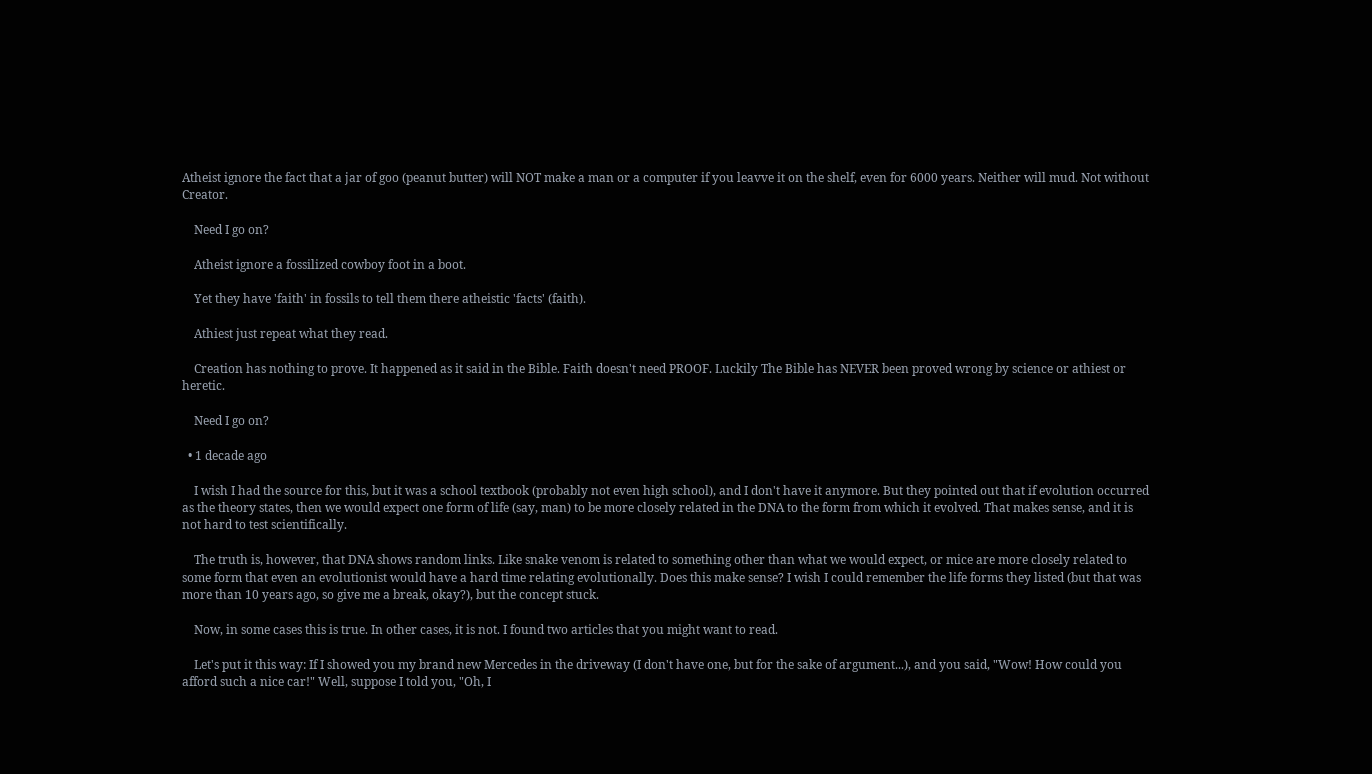Atheist ignore the fact that a jar of goo (peanut butter) will NOT make a man or a computer if you leavve it on the shelf, even for 6000 years. Neither will mud. Not without Creator.

    Need I go on?

    Atheist ignore a fossilized cowboy foot in a boot.

    Yet they have 'faith' in fossils to tell them there atheistic 'facts' (faith).

    Athiest just repeat what they read.

    Creation has nothing to prove. It happened as it said in the Bible. Faith doesn't need PROOF. Luckily The Bible has NEVER been proved wrong by science or athiest or heretic.

    Need I go on?

  • 1 decade ago

    I wish I had the source for this, but it was a school textbook (probably not even high school), and I don't have it anymore. But they pointed out that if evolution occurred as the theory states, then we would expect one form of life (say, man) to be more closely related in the DNA to the form from which it evolved. That makes sense, and it is not hard to test scientifically.

    The truth is, however, that DNA shows random links. Like snake venom is related to something other than what we would expect, or mice are more closely related to some form that even an evolutionist would have a hard time relating evolutionally. Does this make sense? I wish I could remember the life forms they listed (but that was more than 10 years ago, so give me a break, okay?), but the concept stuck.

    Now, in some cases this is true. In other cases, it is not. I found two articles that you might want to read.

    Let's put it this way: If I showed you my brand new Mercedes in the driveway (I don't have one, but for the sake of argument...), and you said, "Wow! How could you afford such a nice car!" Well, suppose I told you, "Oh, I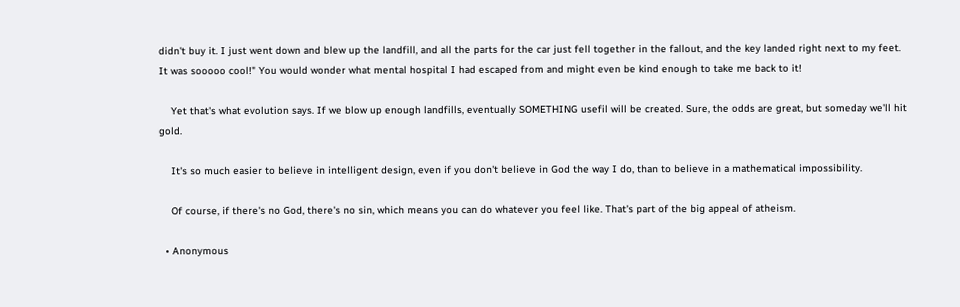didn't buy it. I just went down and blew up the landfill, and all the parts for the car just fell together in the fallout, and the key landed right next to my feet. It was sooooo cool!" You would wonder what mental hospital I had escaped from and might even be kind enough to take me back to it!

    Yet that's what evolution says. If we blow up enough landfills, eventually SOMETHING usefil will be created. Sure, the odds are great, but someday we'll hit gold.

    It's so much easier to believe in intelligent design, even if you don't believe in God the way I do, than to believe in a mathematical impossibility.

    Of course, if there's no God, there's no sin, which means you can do whatever you feel like. That's part of the big appeal of atheism.

  • Anonymous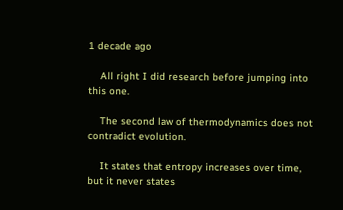1 decade ago

    All right I did research before jumping into this one.

    The second law of thermodynamics does not contradict evolution.

    It states that entropy increases over time, but it never states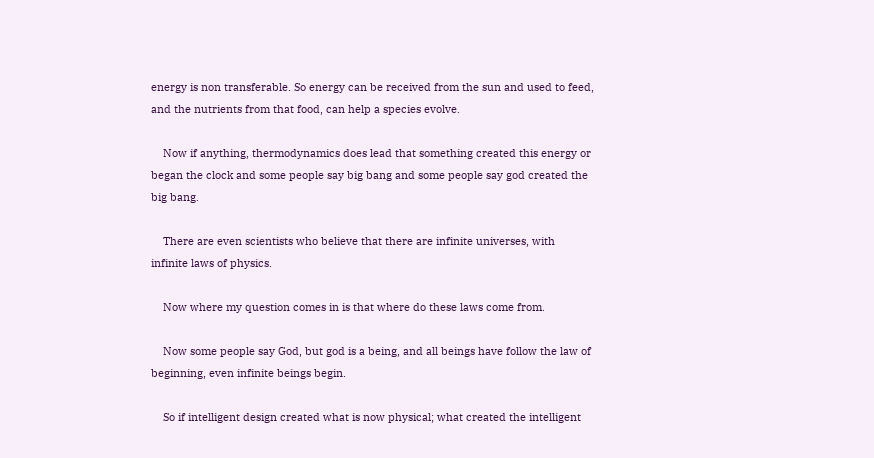energy is non transferable. So energy can be received from the sun and used to feed, and the nutrients from that food, can help a species evolve.

    Now if anything, thermodynamics does lead that something created this energy or began the clock and some people say big bang and some people say god created the big bang.

    There are even scientists who believe that there are infinite universes, with infinite laws of physics.

    Now where my question comes in is that where do these laws come from.

    Now some people say God, but god is a being, and all beings have follow the law of beginning, even infinite beings begin.

    So if intelligent design created what is now physical; what created the intelligent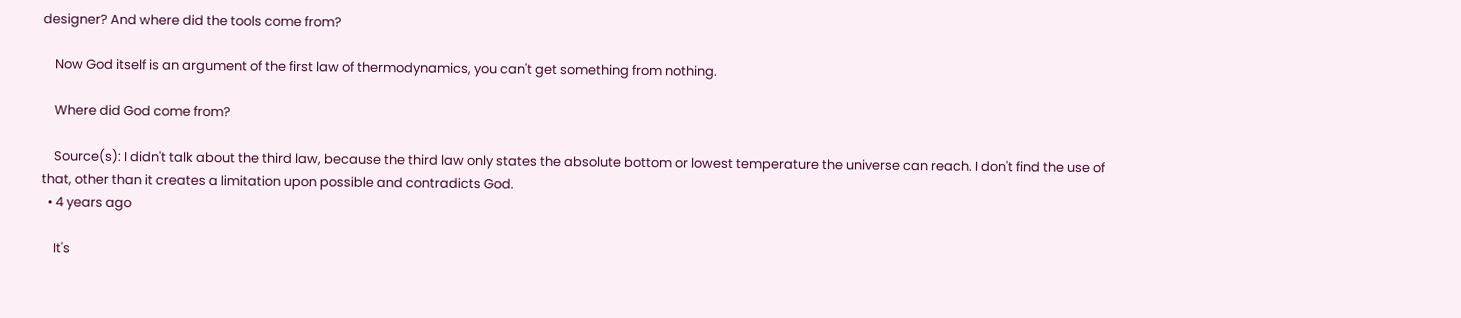designer? And where did the tools come from?

    Now God itself is an argument of the first law of thermodynamics, you can't get something from nothing.

    Where did God come from?

    Source(s): I didn't talk about the third law, because the third law only states the absolute bottom or lowest temperature the universe can reach. I don't find the use of that, other than it creates a limitation upon possible and contradicts God.
  • 4 years ago

    It's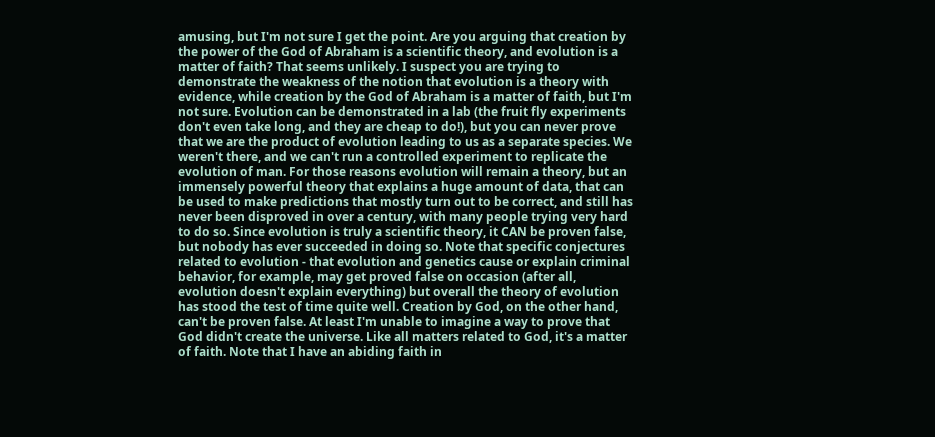amusing, but I'm not sure I get the point. Are you arguing that creation by the power of the God of Abraham is a scientific theory, and evolution is a matter of faith? That seems unlikely. I suspect you are trying to demonstrate the weakness of the notion that evolution is a theory with evidence, while creation by the God of Abraham is a matter of faith, but I'm not sure. Evolution can be demonstrated in a lab (the fruit fly experiments don't even take long, and they are cheap to do!), but you can never prove that we are the product of evolution leading to us as a separate species. We weren't there, and we can't run a controlled experiment to replicate the evolution of man. For those reasons evolution will remain a theory, but an immensely powerful theory that explains a huge amount of data, that can be used to make predictions that mostly turn out to be correct, and still has never been disproved in over a century, with many people trying very hard to do so. Since evolution is truly a scientific theory, it CAN be proven false, but nobody has ever succeeded in doing so. Note that specific conjectures related to evolution - that evolution and genetics cause or explain criminal behavior, for example, may get proved false on occasion (after all, evolution doesn't explain everything) but overall the theory of evolution has stood the test of time quite well. Creation by God, on the other hand, can't be proven false. At least I'm unable to imagine a way to prove that God didn't create the universe. Like all matters related to God, it's a matter of faith. Note that I have an abiding faith in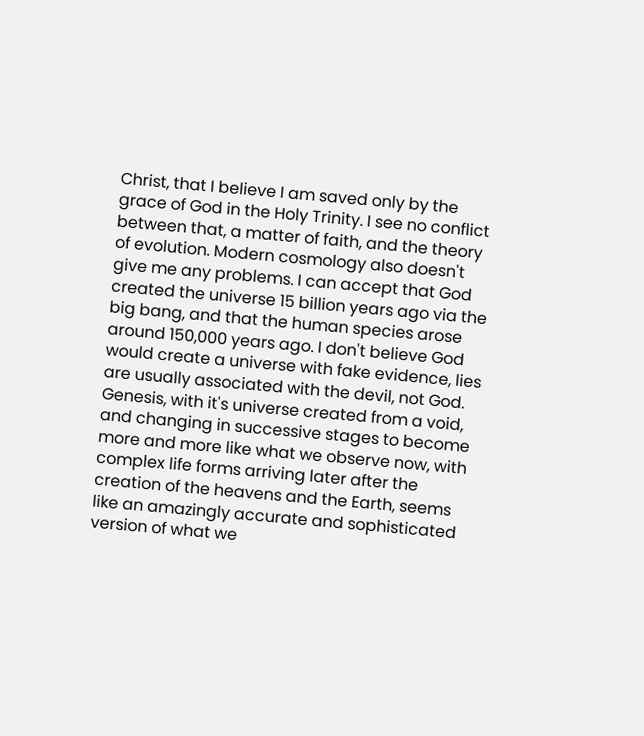Christ, that I believe I am saved only by the grace of God in the Holy Trinity. I see no conflict between that, a matter of faith, and the theory of evolution. Modern cosmology also doesn't give me any problems. I can accept that God created the universe 15 billion years ago via the big bang, and that the human species arose around 150,000 years ago. I don't believe God would create a universe with fake evidence, lies are usually associated with the devil, not God. Genesis, with it's universe created from a void, and changing in successive stages to become more and more like what we observe now, with complex life forms arriving later after the creation of the heavens and the Earth, seems like an amazingly accurate and sophisticated version of what we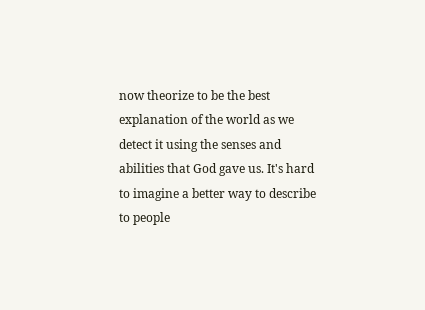now theorize to be the best explanation of the world as we detect it using the senses and abilities that God gave us. It's hard to imagine a better way to describe to people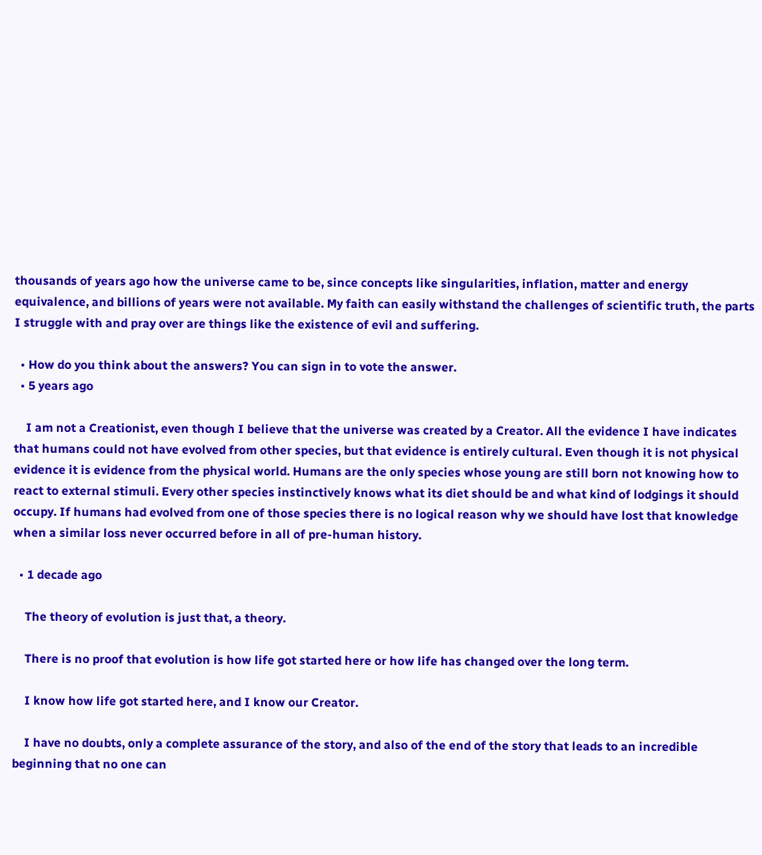thousands of years ago how the universe came to be, since concepts like singularities, inflation, matter and energy equivalence, and billions of years were not available. My faith can easily withstand the challenges of scientific truth, the parts I struggle with and pray over are things like the existence of evil and suffering.

  • How do you think about the answers? You can sign in to vote the answer.
  • 5 years ago

    I am not a Creationist, even though I believe that the universe was created by a Creator. All the evidence I have indicates that humans could not have evolved from other species, but that evidence is entirely cultural. Even though it is not physical evidence it is evidence from the physical world. Humans are the only species whose young are still born not knowing how to react to external stimuli. Every other species instinctively knows what its diet should be and what kind of lodgings it should occupy. If humans had evolved from one of those species there is no logical reason why we should have lost that knowledge when a similar loss never occurred before in all of pre-human history.

  • 1 decade ago

    The theory of evolution is just that, a theory.

    There is no proof that evolution is how life got started here or how life has changed over the long term.

    I know how life got started here, and I know our Creator.

    I have no doubts, only a complete assurance of the story, and also of the end of the story that leads to an incredible beginning that no one can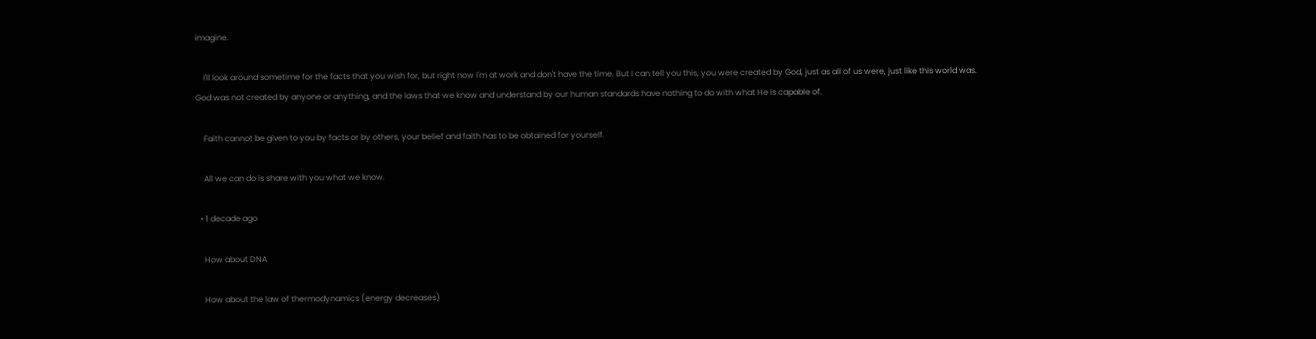imagine.

    I'll look around sometime for the facts that you wish for, but right now I'm at work and don't have the time. But I can tell you this, you were created by God, just as all of us were, just like this world was. God was not created by anyone or anything, and the laws that we know and understand by our human standards have nothing to do with what He is capable of.

    Faith cannot be given to you by facts or by others, your belief and faith has to be obtained for yourself.

    All we can do is share with you what we know.

  • 1 decade ago

    How about DNA

    How about the law of thermodynamics (energy decreases)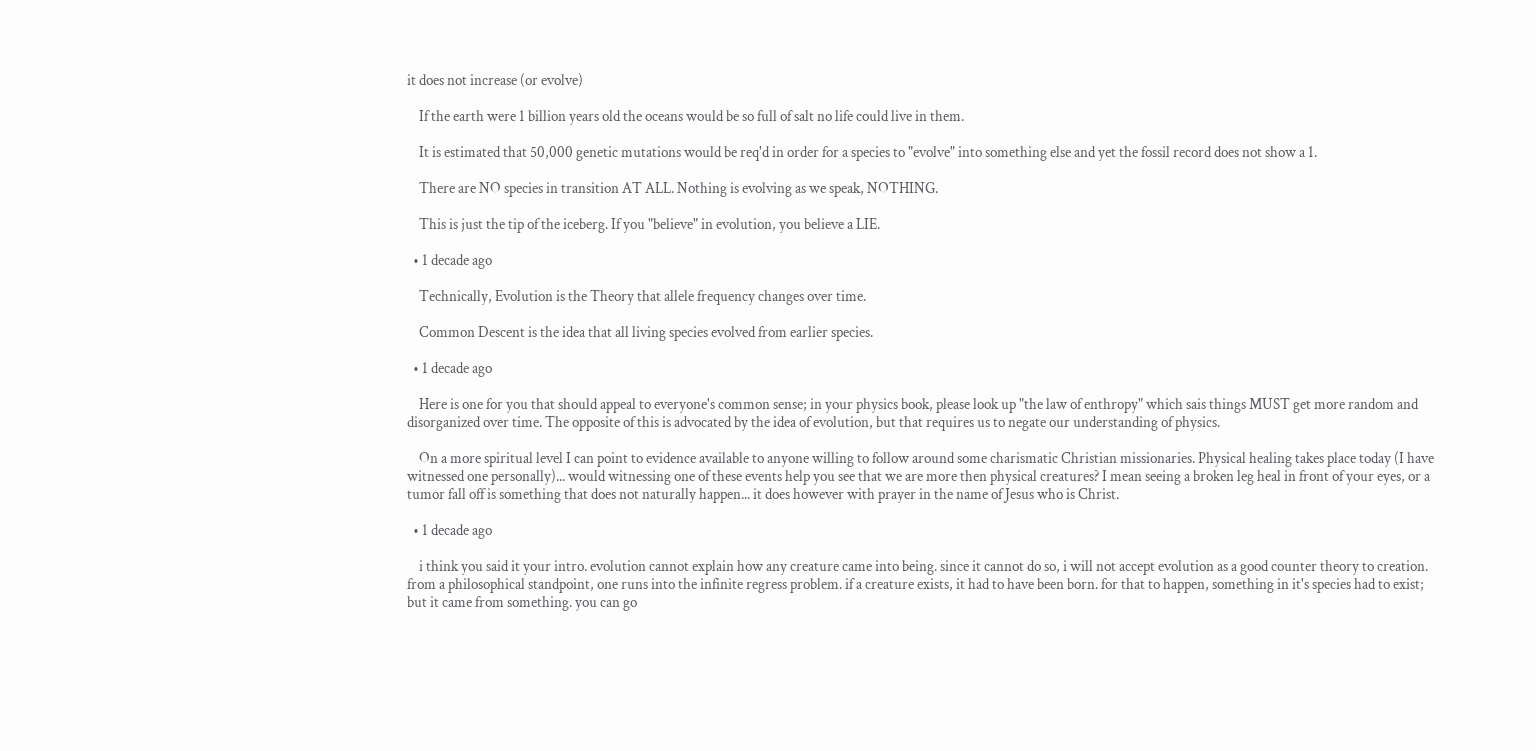it does not increase (or evolve)

    If the earth were 1 billion years old the oceans would be so full of salt no life could live in them.

    It is estimated that 50,000 genetic mutations would be req'd in order for a species to "evolve" into something else and yet the fossil record does not show a 1.

    There are NO species in transition AT ALL. Nothing is evolving as we speak, NOTHING.

    This is just the tip of the iceberg. If you "believe" in evolution, you believe a LIE.

  • 1 decade ago

    Technically, Evolution is the Theory that allele frequency changes over time.

    Common Descent is the idea that all living species evolved from earlier species.

  • 1 decade ago

    Here is one for you that should appeal to everyone's common sense; in your physics book, please look up "the law of enthropy" which sais things MUST get more random and disorganized over time. The opposite of this is advocated by the idea of evolution, but that requires us to negate our understanding of physics.

    On a more spiritual level I can point to evidence available to anyone willing to follow around some charismatic Christian missionaries. Physical healing takes place today (I have witnessed one personally)... would witnessing one of these events help you see that we are more then physical creatures? I mean seeing a broken leg heal in front of your eyes, or a tumor fall off is something that does not naturally happen... it does however with prayer in the name of Jesus who is Christ.

  • 1 decade ago

    i think you said it your intro. evolution cannot explain how any creature came into being. since it cannot do so, i will not accept evolution as a good counter theory to creation. from a philosophical standpoint, one runs into the infinite regress problem. if a creature exists, it had to have been born. for that to happen, something in it's species had to exist; but it came from something. you can go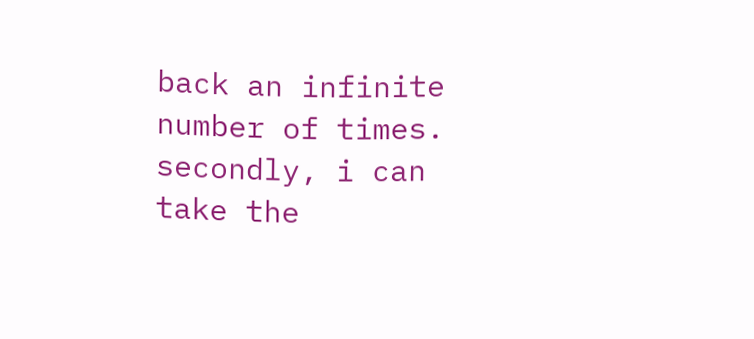back an infinite number of times. secondly, i can take the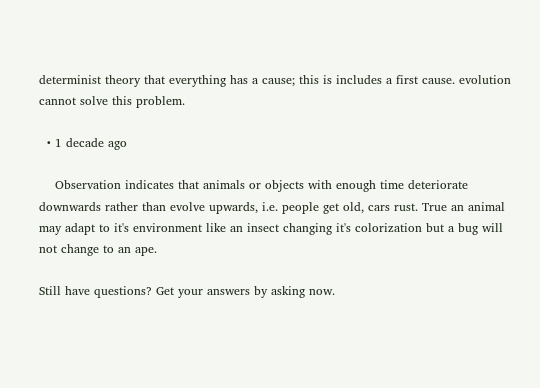determinist theory that everything has a cause; this is includes a first cause. evolution cannot solve this problem.

  • 1 decade ago

    Observation indicates that animals or objects with enough time deteriorate downwards rather than evolve upwards, i.e. people get old, cars rust. True an animal may adapt to it's environment like an insect changing it's colorization but a bug will not change to an ape.

Still have questions? Get your answers by asking now.